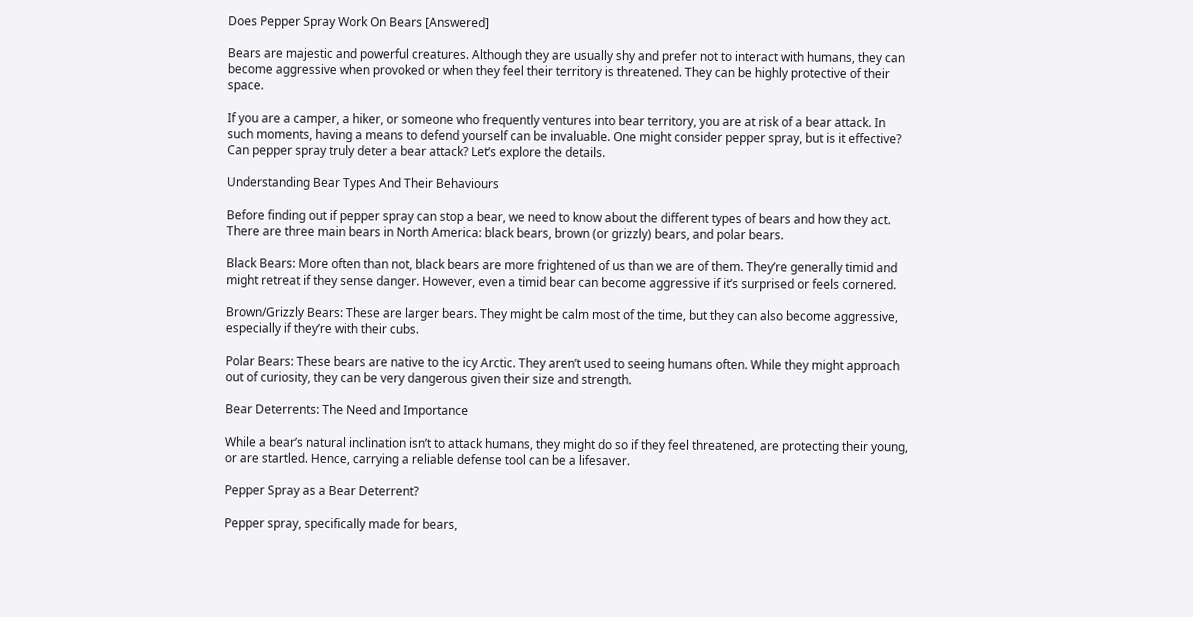Does Pepper Spray Work On Bears [Answered]

Bears are majestic and powerful creatures. Although they are usually shy and prefer not to interact with humans, they can become aggressive when provoked or when they feel their territory is threatened. They can be highly protective of their space.

If you are a camper, a hiker, or someone who frequently ventures into bear territory, you are at risk of a bear attack. In such moments, having a means to defend yourself can be invaluable. One might consider pepper spray, but is it effective? Can pepper spray truly deter a bear attack? Let’s explore the details.

Understanding Bear Types And Their Behaviours

Before finding out if pepper spray can stop a bear, we need to know about the different types of bears and how they act. There are three main bears in North America: black bears, brown (or grizzly) bears, and polar bears.

Black Bears: More often than not, black bears are more frightened of us than we are of them. They’re generally timid and might retreat if they sense danger. However, even a timid bear can become aggressive if it’s surprised or feels cornered.

Brown/Grizzly Bears: These are larger bears. They might be calm most of the time, but they can also become aggressive, especially if they’re with their cubs.

Polar Bears: These bears are native to the icy Arctic. They aren’t used to seeing humans often. While they might approach out of curiosity, they can be very dangerous given their size and strength.

Bear Deterrents: The Need and Importance

While a bear’s natural inclination isn’t to attack humans, they might do so if they feel threatened, are protecting their young, or are startled. Hence, carrying a reliable defense tool can be a lifesaver.

Pepper Spray as a Bear Deterrent?

Pepper spray, specifically made for bears,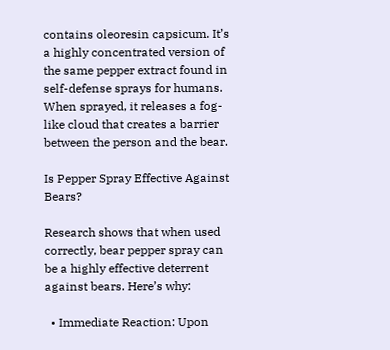contains oleoresin capsicum. It’s a highly concentrated version of the same pepper extract found in self-defense sprays for humans. When sprayed, it releases a fog-like cloud that creates a barrier between the person and the bear.

Is Pepper Spray Effective Against Bears?

Research shows that when used correctly, bear pepper spray can be a highly effective deterrent against bears. Here’s why:

  • Immediate Reaction: Upon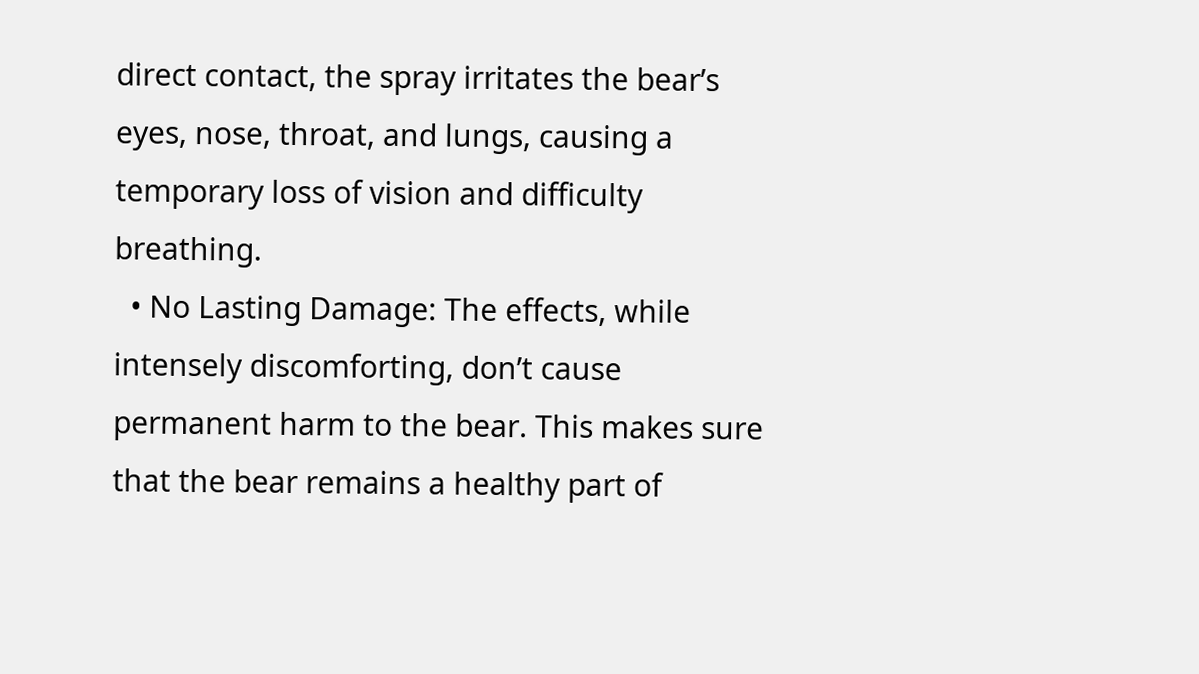direct contact, the spray irritates the bear’s eyes, nose, throat, and lungs, causing a temporary loss of vision and difficulty breathing.
  • No Lasting Damage: The effects, while intensely discomforting, don’t cause permanent harm to the bear. This makes sure that the bear remains a healthy part of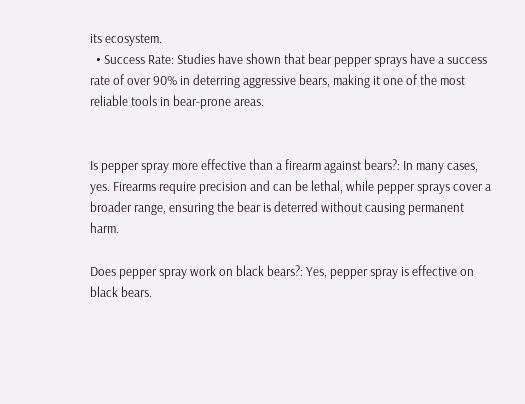its ecosystem.
  • Success Rate: Studies have shown that bear pepper sprays have a success rate of over 90% in deterring aggressive bears, making it one of the most reliable tools in bear-prone areas.


Is pepper spray more effective than a firearm against bears?: In many cases, yes. Firearms require precision and can be lethal, while pepper sprays cover a broader range, ensuring the bear is deterred without causing permanent harm.

Does pepper spray work on black bears?: Yes, pepper spray is effective on black bears.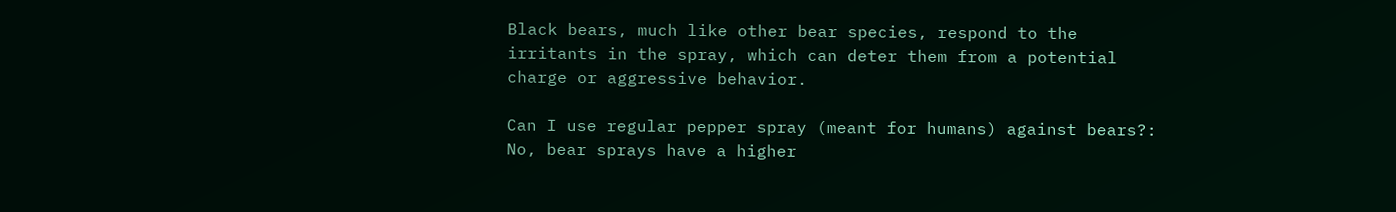Black bears, much like other bear species, respond to the irritants in the spray, which can deter them from a potential charge or aggressive behavior.

Can I use regular pepper spray (meant for humans) against bears?: No, bear sprays have a higher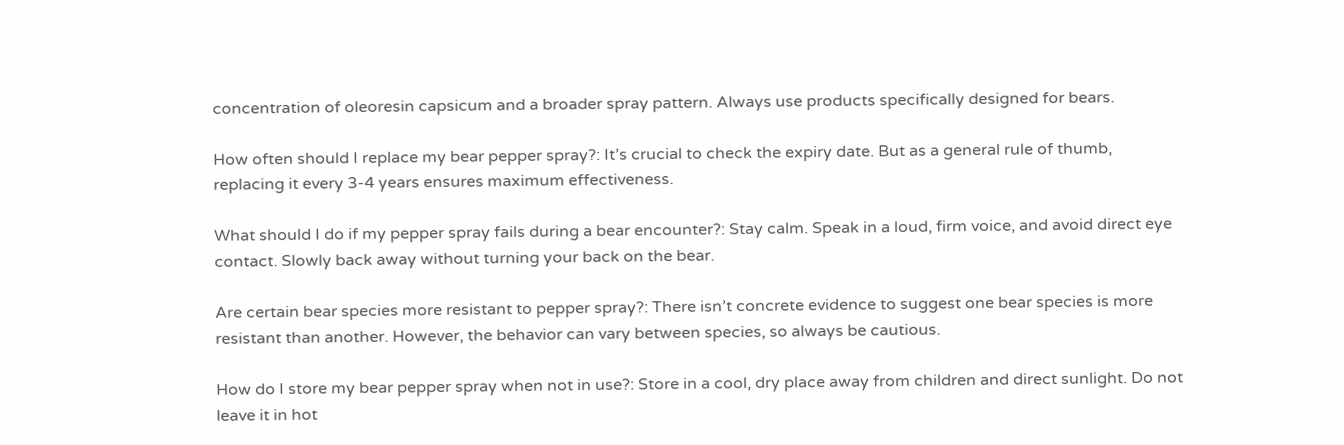concentration of oleoresin capsicum and a broader spray pattern. Always use products specifically designed for bears.

How often should I replace my bear pepper spray?: It’s crucial to check the expiry date. But as a general rule of thumb, replacing it every 3-4 years ensures maximum effectiveness.

What should I do if my pepper spray fails during a bear encounter?: Stay calm. Speak in a loud, firm voice, and avoid direct eye contact. Slowly back away without turning your back on the bear.

Are certain bear species more resistant to pepper spray?: There isn’t concrete evidence to suggest one bear species is more resistant than another. However, the behavior can vary between species, so always be cautious.

How do I store my bear pepper spray when not in use?: Store in a cool, dry place away from children and direct sunlight. Do not leave it in hot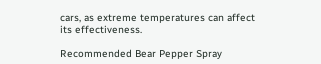cars, as extreme temperatures can affect its effectiveness.

Recommended Bear Pepper Spray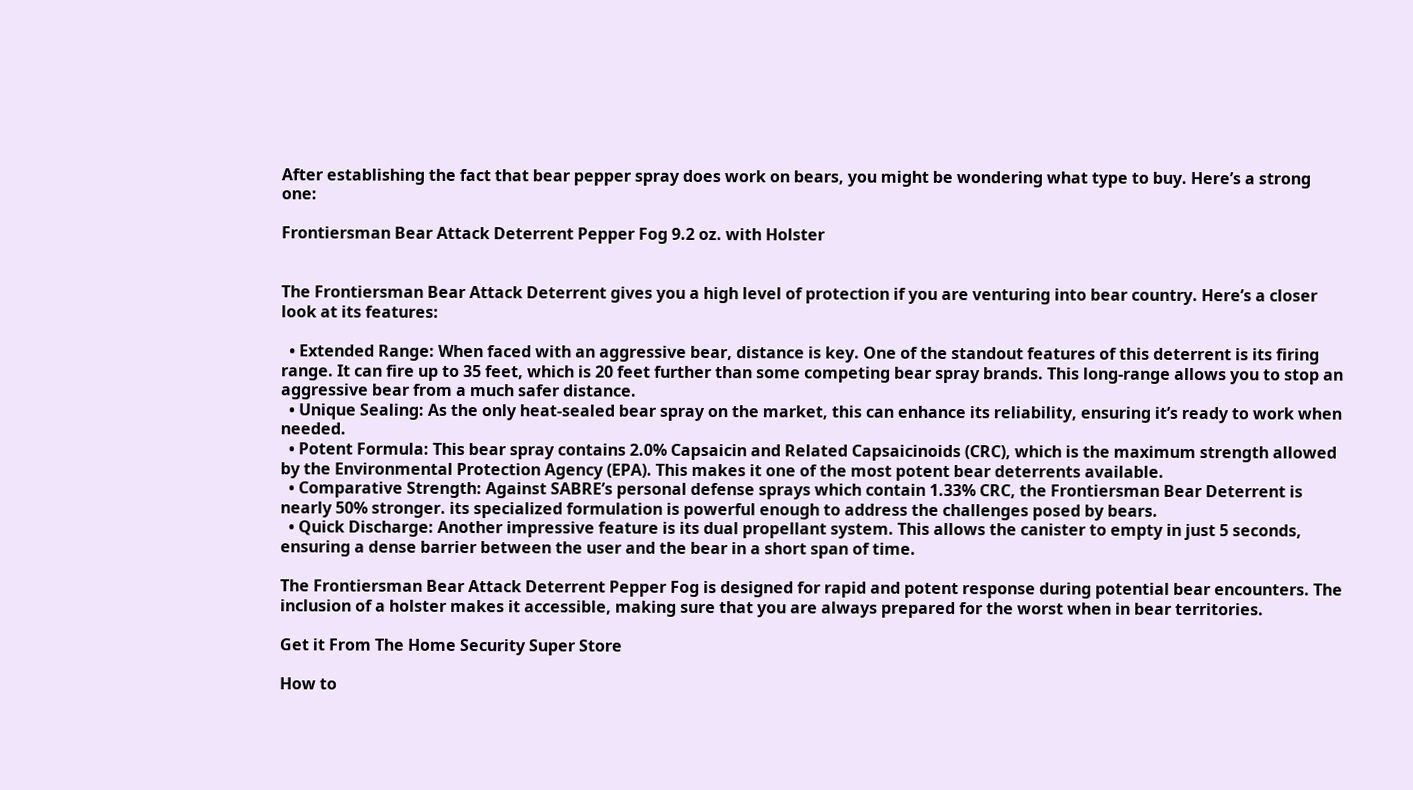After establishing the fact that bear pepper spray does work on bears, you might be wondering what type to buy. Here’s a strong one:

Frontiersman Bear Attack Deterrent Pepper Fog 9.2 oz. with Holster


The Frontiersman Bear Attack Deterrent gives you a high level of protection if you are venturing into bear country. Here’s a closer look at its features:

  • Extended Range: When faced with an aggressive bear, distance is key. One of the standout features of this deterrent is its firing range. It can fire up to 35 feet, which is 20 feet further than some competing bear spray brands. This long-range allows you to stop an aggressive bear from a much safer distance.
  • Unique Sealing: As the only heat-sealed bear spray on the market, this can enhance its reliability, ensuring it’s ready to work when needed.
  • Potent Formula: This bear spray contains 2.0% Capsaicin and Related Capsaicinoids (CRC), which is the maximum strength allowed by the Environmental Protection Agency (EPA). This makes it one of the most potent bear deterrents available.
  • Comparative Strength: Against SABRE’s personal defense sprays which contain 1.33% CRC, the Frontiersman Bear Deterrent is nearly 50% stronger. its specialized formulation is powerful enough to address the challenges posed by bears.
  • Quick Discharge: Another impressive feature is its dual propellant system. This allows the canister to empty in just 5 seconds, ensuring a dense barrier between the user and the bear in a short span of time.

The Frontiersman Bear Attack Deterrent Pepper Fog is designed for rapid and potent response during potential bear encounters. The inclusion of a holster makes it accessible, making sure that you are always prepared for the worst when in bear territories.

Get it From The Home Security Super Store

How to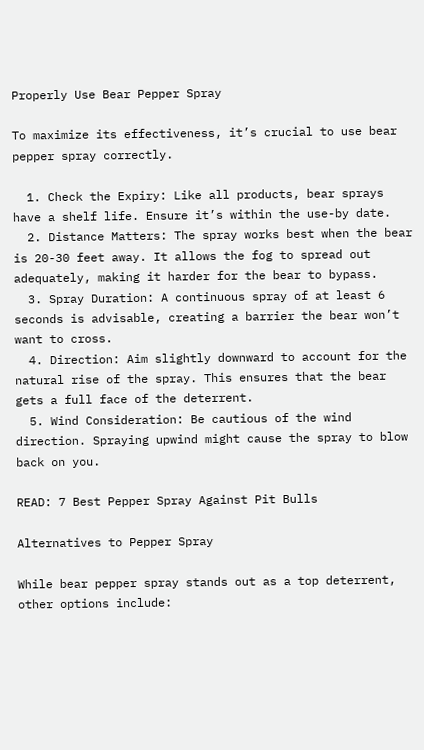Properly Use Bear Pepper Spray

To maximize its effectiveness, it’s crucial to use bear pepper spray correctly.

  1. Check the Expiry: Like all products, bear sprays have a shelf life. Ensure it’s within the use-by date.
  2. Distance Matters: The spray works best when the bear is 20-30 feet away. It allows the fog to spread out adequately, making it harder for the bear to bypass.
  3. Spray Duration: A continuous spray of at least 6 seconds is advisable, creating a barrier the bear won’t want to cross.
  4. Direction: Aim slightly downward to account for the natural rise of the spray. This ensures that the bear gets a full face of the deterrent.
  5. Wind Consideration: Be cautious of the wind direction. Spraying upwind might cause the spray to blow back on you.

READ: 7 Best Pepper Spray Against Pit Bulls

Alternatives to Pepper Spray

While bear pepper spray stands out as a top deterrent, other options include: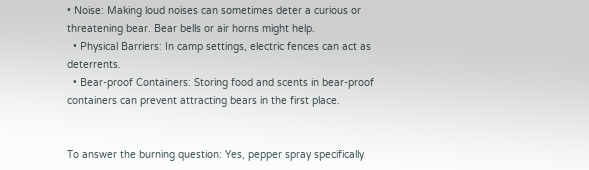• Noise: Making loud noises can sometimes deter a curious or threatening bear. Bear bells or air horns might help.
  • Physical Barriers: In camp settings, electric fences can act as deterrents.
  • Bear-proof Containers: Storing food and scents in bear-proof containers can prevent attracting bears in the first place.


To answer the burning question: Yes, pepper spray specifically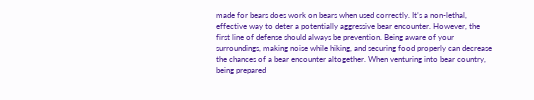made for bears does work on bears when used correctly. It’s a non-lethal, effective way to deter a potentially aggressive bear encounter. However, the first line of defense should always be prevention. Being aware of your surroundings, making noise while hiking, and securing food properly can decrease the chances of a bear encounter altogether. When venturing into bear country, being prepared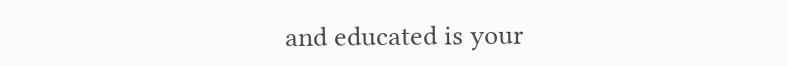and educated is your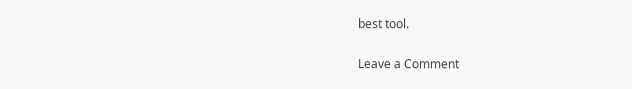best tool.

Leave a Comment